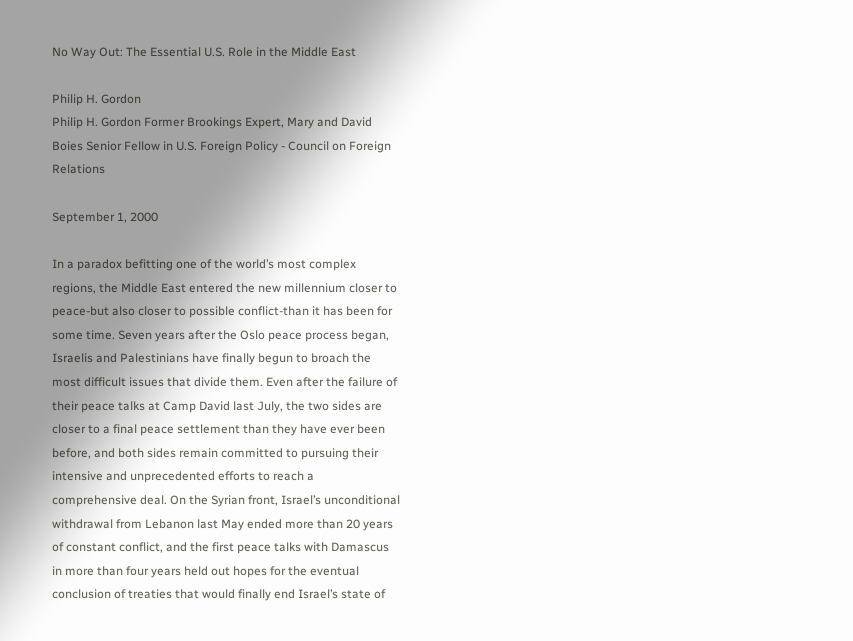No Way Out: The Essential U.S. Role in the Middle East

Philip H. Gordon
Philip H. Gordon Former Brookings Expert, Mary and David Boies Senior Fellow in U.S. Foreign Policy - Council on Foreign Relations

September 1, 2000

In a paradox befitting one of the world’s most complex regions, the Middle East entered the new millennium closer to peace-but also closer to possible conflict-than it has been for some time. Seven years after the Oslo peace process began, Israelis and Palestinians have finally begun to broach the most difficult issues that divide them. Even after the failure of their peace talks at Camp David last July, the two sides are closer to a final peace settlement than they have ever been before, and both sides remain committed to pursuing their intensive and unprecedented efforts to reach a comprehensive deal. On the Syrian front, Israel’s unconditional withdrawal from Lebanon last May ended more than 20 years of constant conflict, and the first peace talks with Damascus in more than four years held out hopes for the eventual conclusion of treaties that would finally end Israel’s state of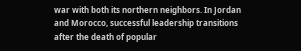war with both its northern neighbors. In Jordan and Morocco, successful leadership transitions after the death of popular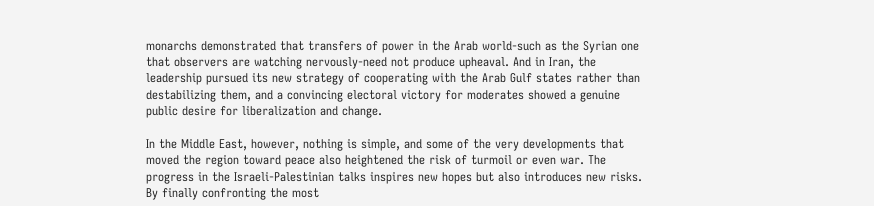monarchs demonstrated that transfers of power in the Arab world-such as the Syrian one that observers are watching nervously-need not produce upheaval. And in Iran, the leadership pursued its new strategy of cooperating with the Arab Gulf states rather than destabilizing them, and a convincing electoral victory for moderates showed a genuine public desire for liberalization and change.

In the Middle East, however, nothing is simple, and some of the very developments that moved the region toward peace also heightened the risk of turmoil or even war. The progress in the Israeli-Palestinian talks inspires new hopes but also introduces new risks. By finally confronting the most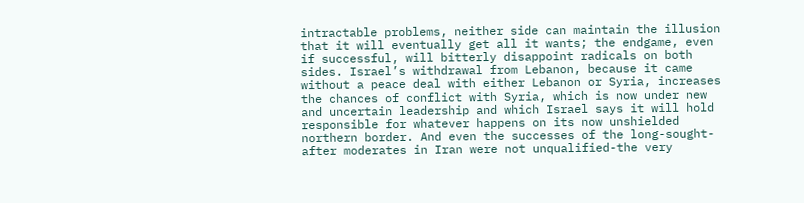intractable problems, neither side can maintain the illusion that it will eventually get all it wants; the endgame, even if successful, will bitterly disappoint radicals on both sides. Israel’s withdrawal from Lebanon, because it came without a peace deal with either Lebanon or Syria, increases the chances of conflict with Syria, which is now under new and uncertain leadership and which Israel says it will hold responsible for whatever happens on its now unshielded northern border. And even the successes of the long-sought-after moderates in Iran were not unqualified-the very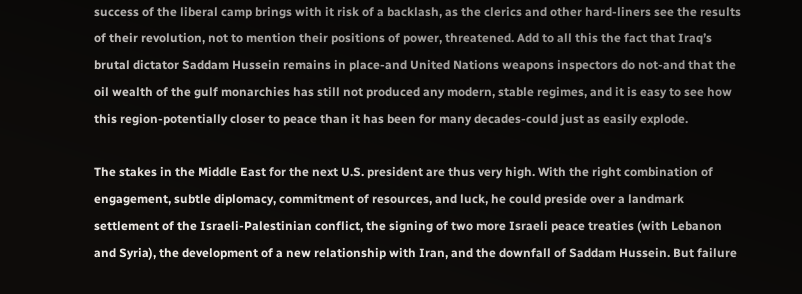success of the liberal camp brings with it risk of a backlash, as the clerics and other hard-liners see the results of their revolution, not to mention their positions of power, threatened. Add to all this the fact that Iraq’s brutal dictator Saddam Hussein remains in place-and United Nations weapons inspectors do not-and that the oil wealth of the gulf monarchies has still not produced any modern, stable regimes, and it is easy to see how this region-potentially closer to peace than it has been for many decades-could just as easily explode.

The stakes in the Middle East for the next U.S. president are thus very high. With the right combination of engagement, subtle diplomacy, commitment of resources, and luck, he could preside over a landmark settlement of the Israeli-Palestinian conflict, the signing of two more Israeli peace treaties (with Lebanon and Syria), the development of a new relationship with Iran, and the downfall of Saddam Hussein. But failure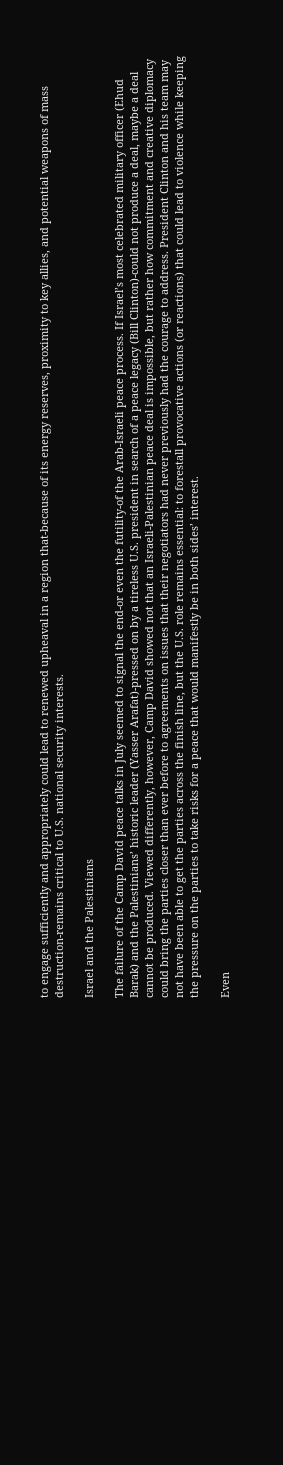to engage sufficiently and appropriately could lead to renewed upheaval in a region that-because of its energy reserves, proximity to key allies, and potential weapons of mass destruction-remains critical to U.S. national security interests.

Israel and the Palestinians

The failure of the Camp David peace talks in July seemed to signal the end-or even the futility-of the Arab-Israeli peace process. If Israel’s most celebrated military officer (Ehud Barak) and the Palestinians’ historic leader (Yasser Arafat)-pressed on by a tireless U.S. president in search of a peace legacy (Bill Clinton)-could not produce a deal, maybe a deal cannot be produced. Viewed differently, however, Camp David showed not that an Israeli-Palestinian peace deal is impossible, but rather how commitment and creative diplomacy could bring the parties closer than ever before to agreements on issues that their negotiators had never previously had the courage to address. President Clinton and his team may not have been able to get the parties across the finish line, but the U.S. role remains essential: to forestall provocative actions (or reactions) that could lead to violence while keeping the pressure on the parties to take risks for a peace that would manifestly be in both sides’ interest.

Even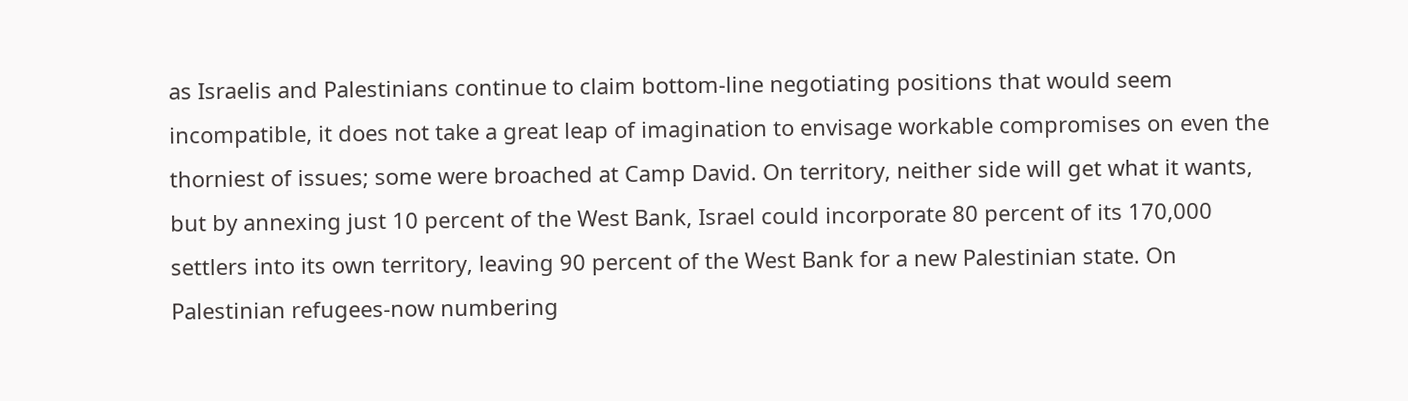as Israelis and Palestinians continue to claim bottom-line negotiating positions that would seem incompatible, it does not take a great leap of imagination to envisage workable compromises on even the thorniest of issues; some were broached at Camp David. On territory, neither side will get what it wants, but by annexing just 10 percent of the West Bank, Israel could incorporate 80 percent of its 170,000 settlers into its own territory, leaving 90 percent of the West Bank for a new Palestinian state. On Palestinian refugees-now numbering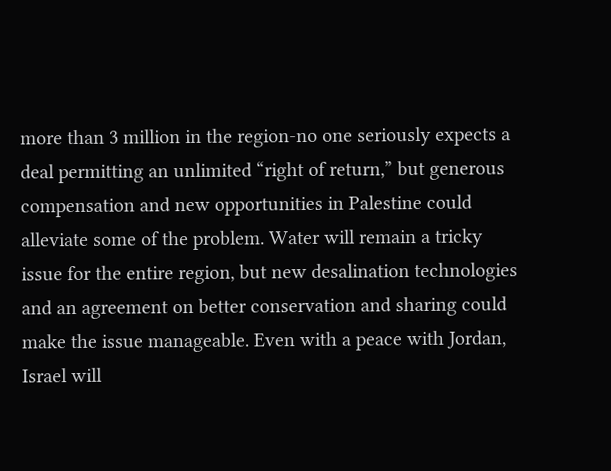more than 3 million in the region-no one seriously expects a deal permitting an unlimited “right of return,” but generous compensation and new opportunities in Palestine could alleviate some of the problem. Water will remain a tricky issue for the entire region, but new desalination technologies and an agreement on better conservation and sharing could make the issue manageable. Even with a peace with Jordan, Israel will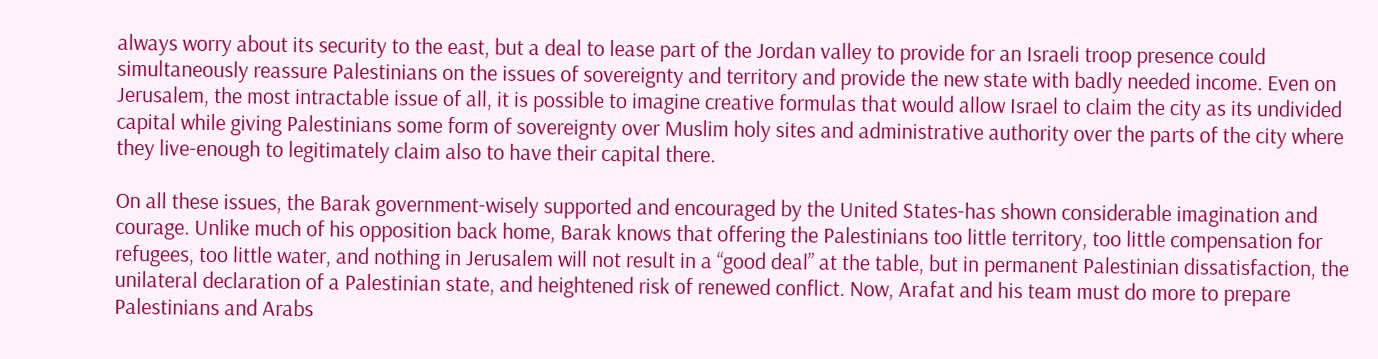always worry about its security to the east, but a deal to lease part of the Jordan valley to provide for an Israeli troop presence could simultaneously reassure Palestinians on the issues of sovereignty and territory and provide the new state with badly needed income. Even on Jerusalem, the most intractable issue of all, it is possible to imagine creative formulas that would allow Israel to claim the city as its undivided capital while giving Palestinians some form of sovereignty over Muslim holy sites and administrative authority over the parts of the city where they live-enough to legitimately claim also to have their capital there.

On all these issues, the Barak government-wisely supported and encouraged by the United States-has shown considerable imagination and courage. Unlike much of his opposition back home, Barak knows that offering the Palestinians too little territory, too little compensation for refugees, too little water, and nothing in Jerusalem will not result in a “good deal” at the table, but in permanent Palestinian dissatisfaction, the unilateral declaration of a Palestinian state, and heightened risk of renewed conflict. Now, Arafat and his team must do more to prepare Palestinians and Arabs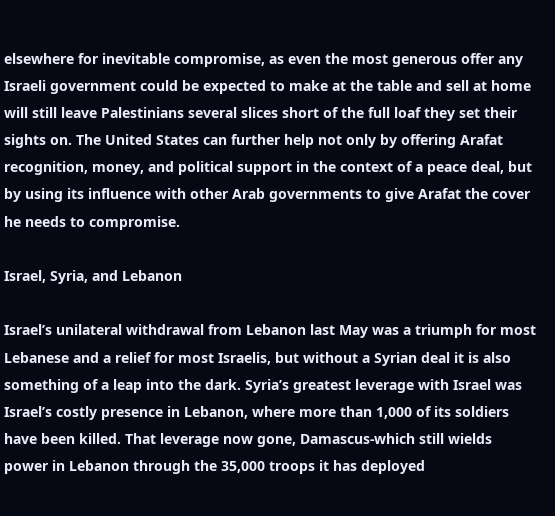elsewhere for inevitable compromise, as even the most generous offer any Israeli government could be expected to make at the table and sell at home will still leave Palestinians several slices short of the full loaf they set their sights on. The United States can further help not only by offering Arafat recognition, money, and political support in the context of a peace deal, but by using its influence with other Arab governments to give Arafat the cover he needs to compromise.

Israel, Syria, and Lebanon

Israel’s unilateral withdrawal from Lebanon last May was a triumph for most Lebanese and a relief for most Israelis, but without a Syrian deal it is also something of a leap into the dark. Syria’s greatest leverage with Israel was Israel’s costly presence in Lebanon, where more than 1,000 of its soldiers have been killed. That leverage now gone, Damascus-which still wields power in Lebanon through the 35,000 troops it has deployed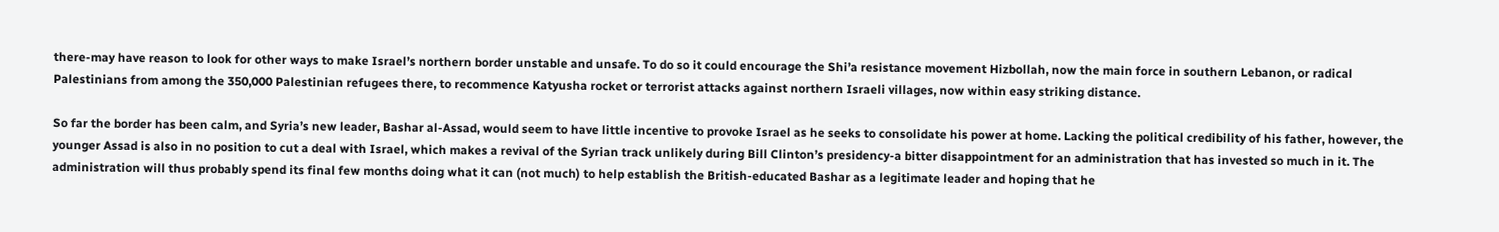there-may have reason to look for other ways to make Israel’s northern border unstable and unsafe. To do so it could encourage the Shi’a resistance movement Hizbollah, now the main force in southern Lebanon, or radical Palestinians from among the 350,000 Palestinian refugees there, to recommence Katyusha rocket or terrorist attacks against northern Israeli villages, now within easy striking distance.

So far the border has been calm, and Syria’s new leader, Bashar al-Assad, would seem to have little incentive to provoke Israel as he seeks to consolidate his power at home. Lacking the political credibility of his father, however, the younger Assad is also in no position to cut a deal with Israel, which makes a revival of the Syrian track unlikely during Bill Clinton’s presidency-a bitter disappointment for an administration that has invested so much in it. The administration will thus probably spend its final few months doing what it can (not much) to help establish the British-educated Bashar as a legitimate leader and hoping that he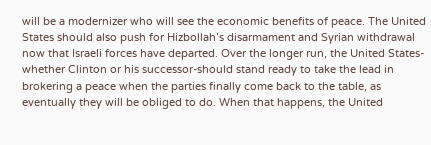will be a modernizer who will see the economic benefits of peace. The United States should also push for Hizbollah’s disarmament and Syrian withdrawal now that Israeli forces have departed. Over the longer run, the United States-whether Clinton or his successor-should stand ready to take the lead in brokering a peace when the parties finally come back to the table, as eventually they will be obliged to do. When that happens, the United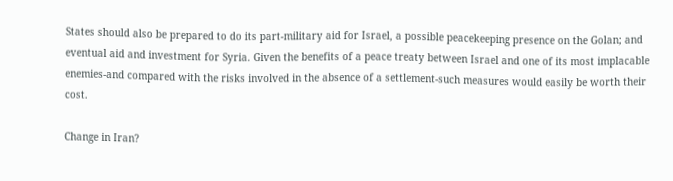States should also be prepared to do its part-military aid for Israel, a possible peacekeeping presence on the Golan; and eventual aid and investment for Syria. Given the benefits of a peace treaty between Israel and one of its most implacable enemies-and compared with the risks involved in the absence of a settlement-such measures would easily be worth their cost.

Change in Iran?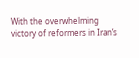With the overwhelming victory of reformers in Iran’s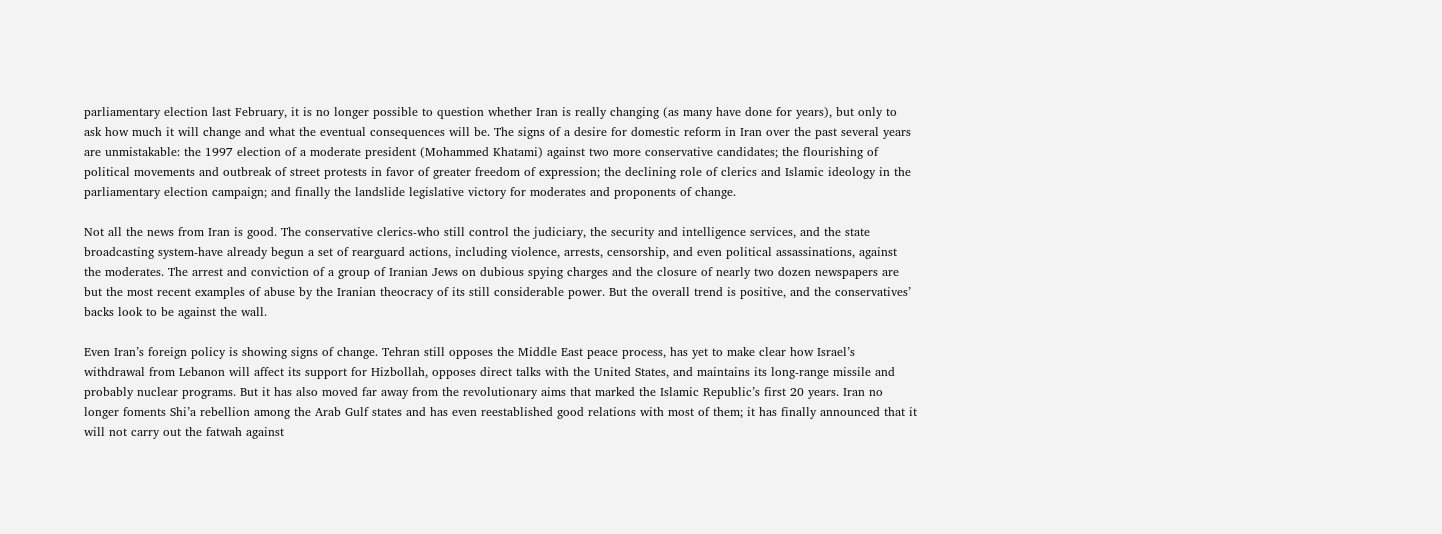parliamentary election last February, it is no longer possible to question whether Iran is really changing (as many have done for years), but only to ask how much it will change and what the eventual consequences will be. The signs of a desire for domestic reform in Iran over the past several years are unmistakable: the 1997 election of a moderate president (Mohammed Khatami) against two more conservative candidates; the flourishing of political movements and outbreak of street protests in favor of greater freedom of expression; the declining role of clerics and Islamic ideology in the parliamentary election campaign; and finally the landslide legislative victory for moderates and proponents of change.

Not all the news from Iran is good. The conservative clerics-who still control the judiciary, the security and intelligence services, and the state broadcasting system-have already begun a set of rearguard actions, including violence, arrests, censorship, and even political assassinations, against the moderates. The arrest and conviction of a group of Iranian Jews on dubious spying charges and the closure of nearly two dozen newspapers are but the most recent examples of abuse by the Iranian theocracy of its still considerable power. But the overall trend is positive, and the conservatives’ backs look to be against the wall.

Even Iran’s foreign policy is showing signs of change. Tehran still opposes the Middle East peace process, has yet to make clear how Israel’s withdrawal from Lebanon will affect its support for Hizbollah, opposes direct talks with the United States, and maintains its long-range missile and probably nuclear programs. But it has also moved far away from the revolutionary aims that marked the Islamic Republic’s first 20 years. Iran no longer foments Shi’a rebellion among the Arab Gulf states and has even reestablished good relations with most of them; it has finally announced that it will not carry out the fatwah against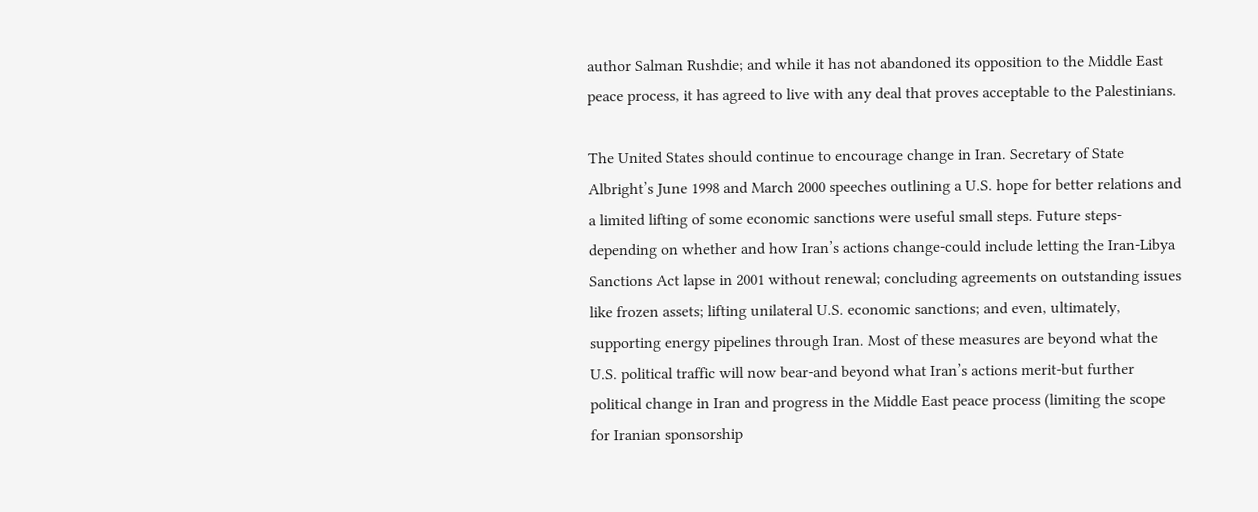author Salman Rushdie; and while it has not abandoned its opposition to the Middle East peace process, it has agreed to live with any deal that proves acceptable to the Palestinians.

The United States should continue to encourage change in Iran. Secretary of State Albright’s June 1998 and March 2000 speeches outlining a U.S. hope for better relations and a limited lifting of some economic sanctions were useful small steps. Future steps-depending on whether and how Iran’s actions change-could include letting the Iran-Libya Sanctions Act lapse in 2001 without renewal; concluding agreements on outstanding issues like frozen assets; lifting unilateral U.S. economic sanctions; and even, ultimately, supporting energy pipelines through Iran. Most of these measures are beyond what the U.S. political traffic will now bear-and beyond what Iran’s actions merit-but further political change in Iran and progress in the Middle East peace process (limiting the scope for Iranian sponsorship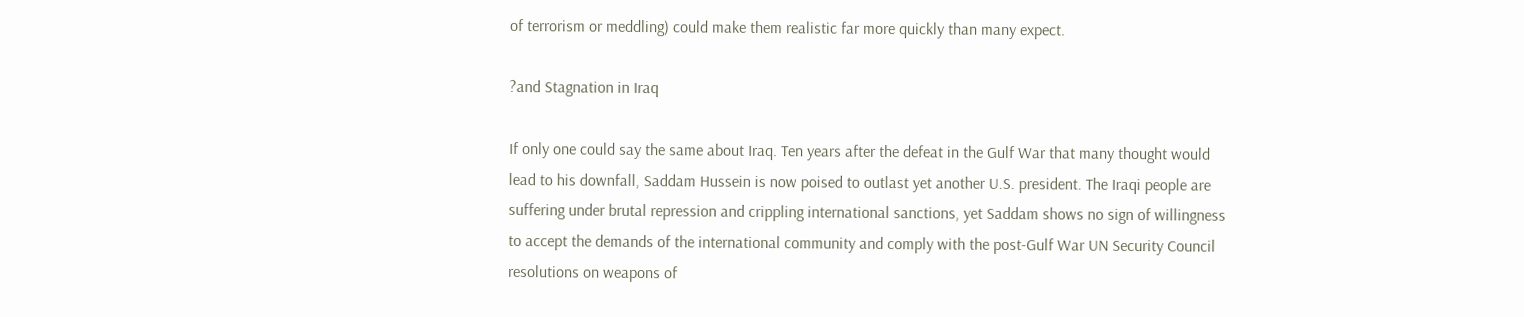of terrorism or meddling) could make them realistic far more quickly than many expect.

?and Stagnation in Iraq

If only one could say the same about Iraq. Ten years after the defeat in the Gulf War that many thought would lead to his downfall, Saddam Hussein is now poised to outlast yet another U.S. president. The Iraqi people are suffering under brutal repression and crippling international sanctions, yet Saddam shows no sign of willingness to accept the demands of the international community and comply with the post-Gulf War UN Security Council resolutions on weapons of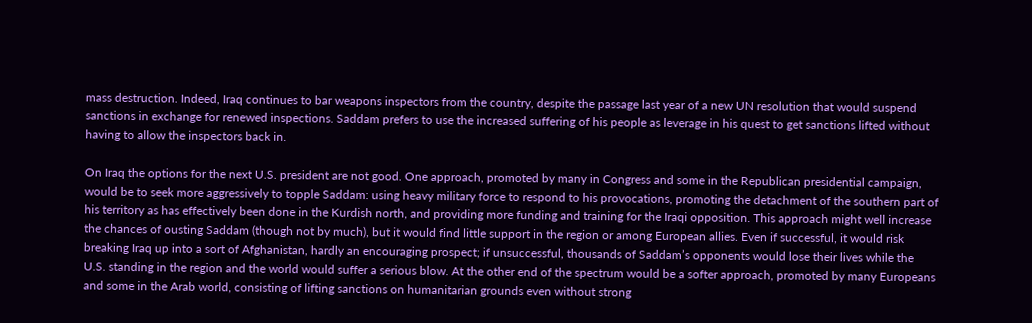mass destruction. Indeed, Iraq continues to bar weapons inspectors from the country, despite the passage last year of a new UN resolution that would suspend sanctions in exchange for renewed inspections. Saddam prefers to use the increased suffering of his people as leverage in his quest to get sanctions lifted without having to allow the inspectors back in.

On Iraq the options for the next U.S. president are not good. One approach, promoted by many in Congress and some in the Republican presidential campaign, would be to seek more aggressively to topple Saddam: using heavy military force to respond to his provocations, promoting the detachment of the southern part of his territory as has effectively been done in the Kurdish north, and providing more funding and training for the Iraqi opposition. This approach might well increase the chances of ousting Saddam (though not by much), but it would find little support in the region or among European allies. Even if successful, it would risk breaking Iraq up into a sort of Afghanistan, hardly an encouraging prospect; if unsuccessful, thousands of Saddam’s opponents would lose their lives while the U.S. standing in the region and the world would suffer a serious blow. At the other end of the spectrum would be a softer approach, promoted by many Europeans and some in the Arab world, consisting of lifting sanctions on humanitarian grounds even without strong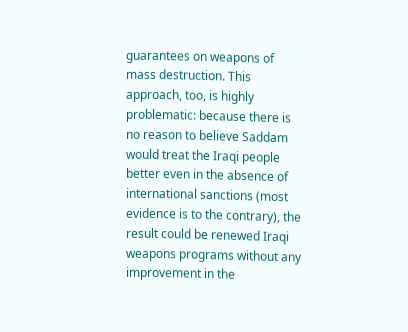guarantees on weapons of mass destruction. This approach, too, is highly problematic: because there is no reason to believe Saddam would treat the Iraqi people better even in the absence of international sanctions (most evidence is to the contrary), the result could be renewed Iraqi weapons programs without any improvement in the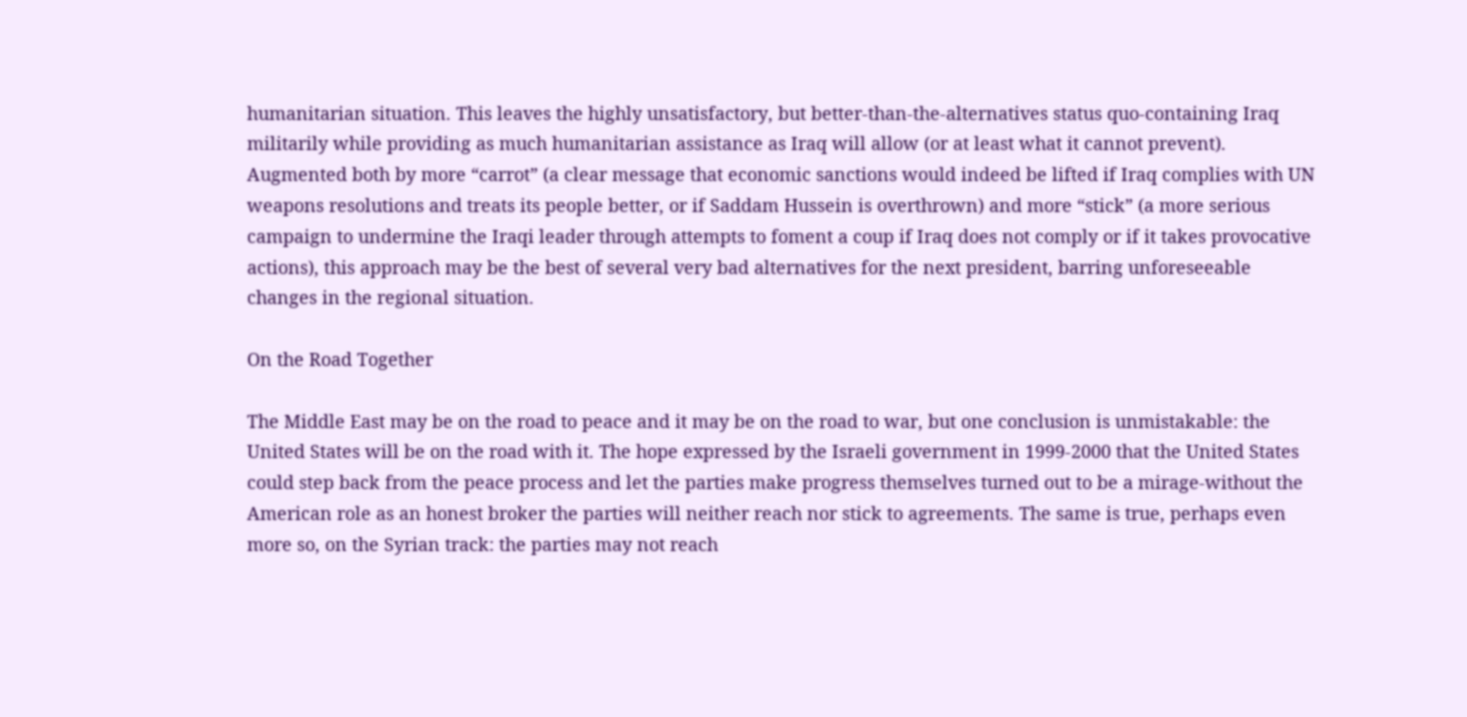humanitarian situation. This leaves the highly unsatisfactory, but better-than-the-alternatives status quo-containing Iraq militarily while providing as much humanitarian assistance as Iraq will allow (or at least what it cannot prevent). Augmented both by more “carrot” (a clear message that economic sanctions would indeed be lifted if Iraq complies with UN weapons resolutions and treats its people better, or if Saddam Hussein is overthrown) and more “stick” (a more serious campaign to undermine the Iraqi leader through attempts to foment a coup if Iraq does not comply or if it takes provocative actions), this approach may be the best of several very bad alternatives for the next president, barring unforeseeable changes in the regional situation.

On the Road Together

The Middle East may be on the road to peace and it may be on the road to war, but one conclusion is unmistakable: the United States will be on the road with it. The hope expressed by the Israeli government in 1999-2000 that the United States could step back from the peace process and let the parties make progress themselves turned out to be a mirage-without the American role as an honest broker the parties will neither reach nor stick to agreements. The same is true, perhaps even more so, on the Syrian track: the parties may not reach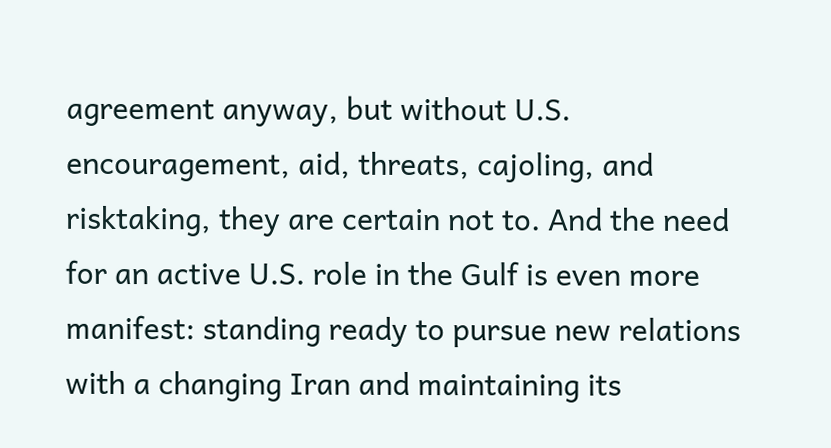agreement anyway, but without U.S. encouragement, aid, threats, cajoling, and risktaking, they are certain not to. And the need for an active U.S. role in the Gulf is even more manifest: standing ready to pursue new relations with a changing Iran and maintaining its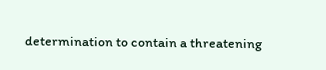determination to contain a threatening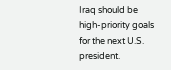Iraq should be high-priority goals for the next U.S. president.